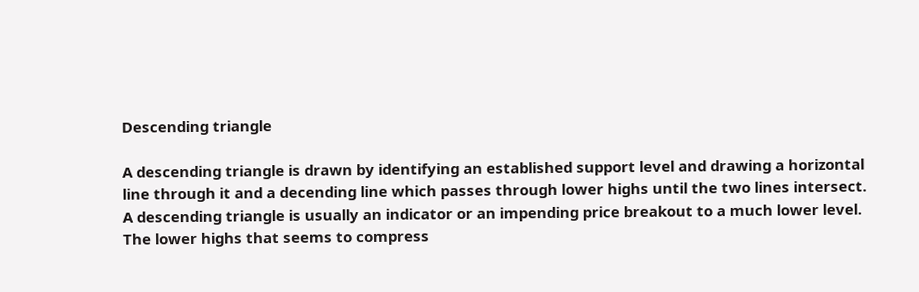Descending triangle

A descending triangle is drawn by identifying an established support level and drawing a horizontal line through it and a decending line which passes through lower highs until the two lines intersect.
A descending triangle is usually an indicator or an impending price breakout to a much lower level. The lower highs that seems to compress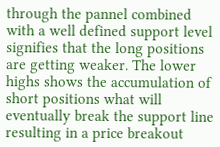through the pannel combined with a well defined support level signifies that the long positions are getting weaker. The lower highs shows the accumulation of short positions what will eventually break the support line resulting in a price breakout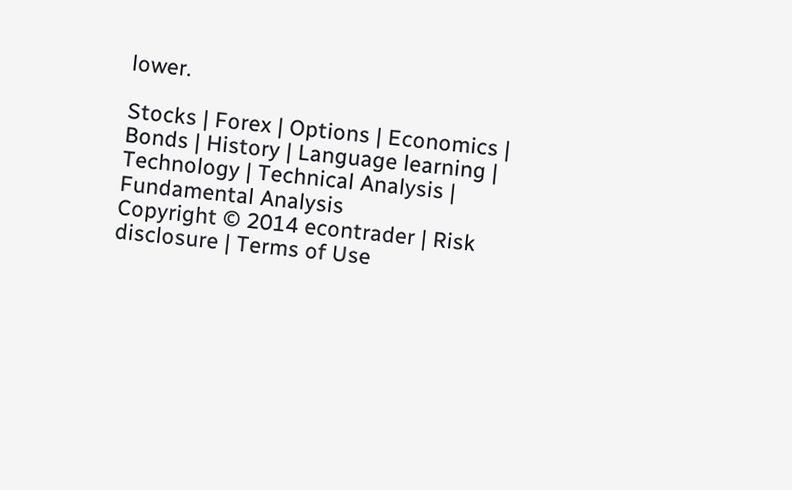lower.

Stocks | Forex | Options | Economics | Bonds | History | Language learning | Technology | Technical Analysis | Fundamental Analysis
Copyright © 2014 econtrader | Risk disclosure | Terms of Use